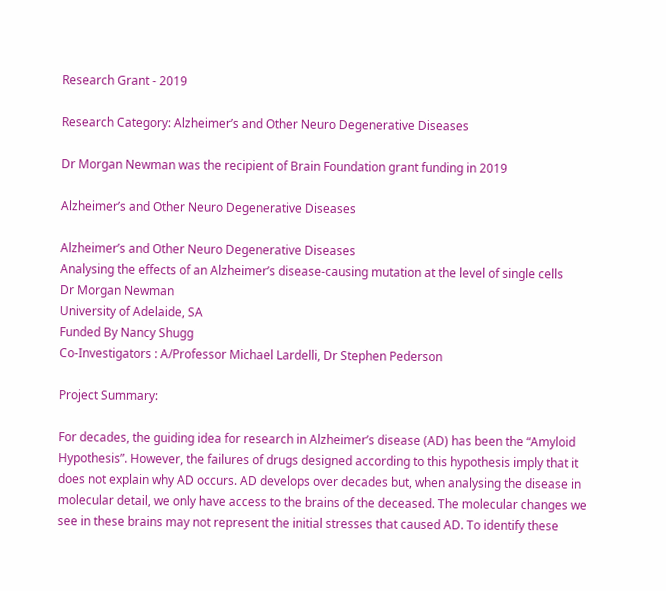Research Grant - 2019

Research Category: Alzheimer’s and Other Neuro Degenerative Diseases

Dr Morgan Newman was the recipient of Brain Foundation grant funding in 2019

Alzheimer’s and Other Neuro Degenerative Diseases

Alzheimer’s and Other Neuro Degenerative Diseases
Analysing the effects of an Alzheimer’s disease-causing mutation at the level of single cells
Dr Morgan Newman
University of Adelaide, SA
Funded By Nancy Shugg
Co-Investigators : A/Professor Michael Lardelli, Dr Stephen Pederson

Project Summary:

For decades, the guiding idea for research in Alzheimer’s disease (AD) has been the “Amyloid Hypothesis”. However, the failures of drugs designed according to this hypothesis imply that it does not explain why AD occurs. AD develops over decades but, when analysing the disease in molecular detail, we only have access to the brains of the deceased. The molecular changes we see in these brains may not represent the initial stresses that caused AD. To identify these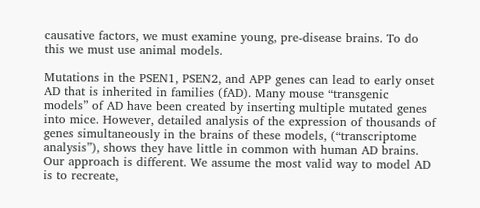causative factors, we must examine young, pre-disease brains. To do this we must use animal models.

Mutations in the PSEN1, PSEN2, and APP genes can lead to early onset AD that is inherited in families (fAD). Many mouse “transgenic models” of AD have been created by inserting multiple mutated genes into mice. However, detailed analysis of the expression of thousands of genes simultaneously in the brains of these models, (“transcriptome analysis”), shows they have little in common with human AD brains. Our approach is different. We assume the most valid way to model AD is to recreate,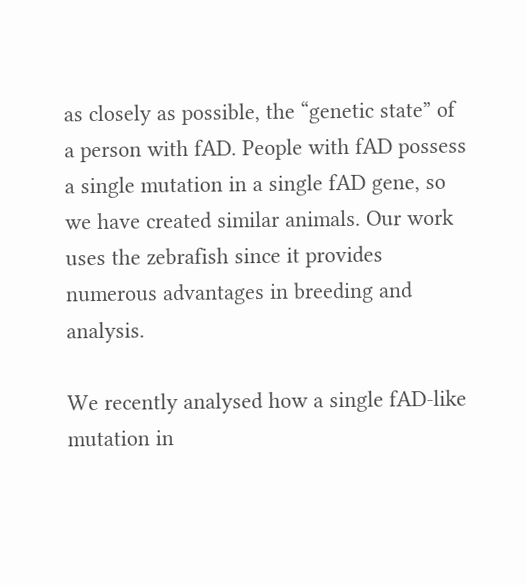as closely as possible, the “genetic state” of a person with fAD. People with fAD possess a single mutation in a single fAD gene, so we have created similar animals. Our work uses the zebrafish since it provides numerous advantages in breeding and analysis.

We recently analysed how a single fAD-like mutation in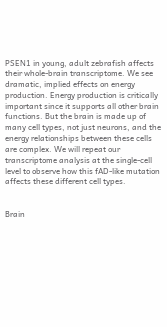PSEN1 in young, adult zebrafish affects their whole-brain transcriptome. We see dramatic, implied effects on energy production. Energy production is critically important since it supports all other brain functions. But the brain is made up of many cell types, not just neurons, and the energy relationships between these cells are complex. We will repeat our transcriptome analysis at the single-cell level to observe how this fAD-like mutation affects these different cell types.


Brain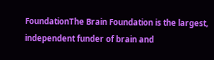FoundationThe Brain Foundation is the largest, independent funder of brain and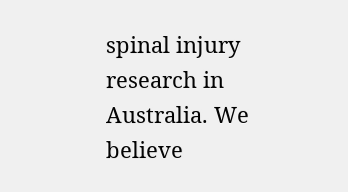spinal injury research in Australia. We believe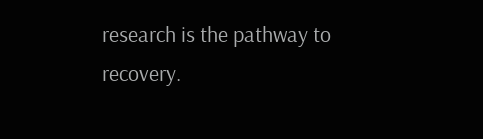research is the pathway to recovery.